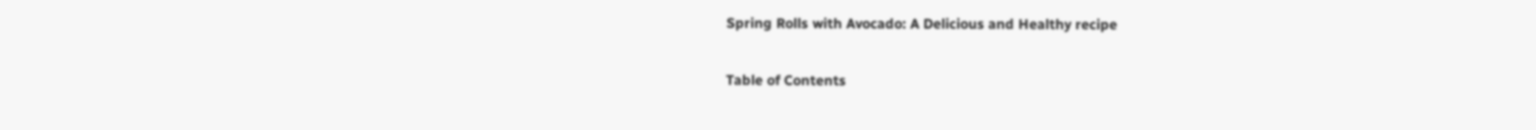Spring Rolls with Avocado: A Delicious and Healthy recipe

Table of Contents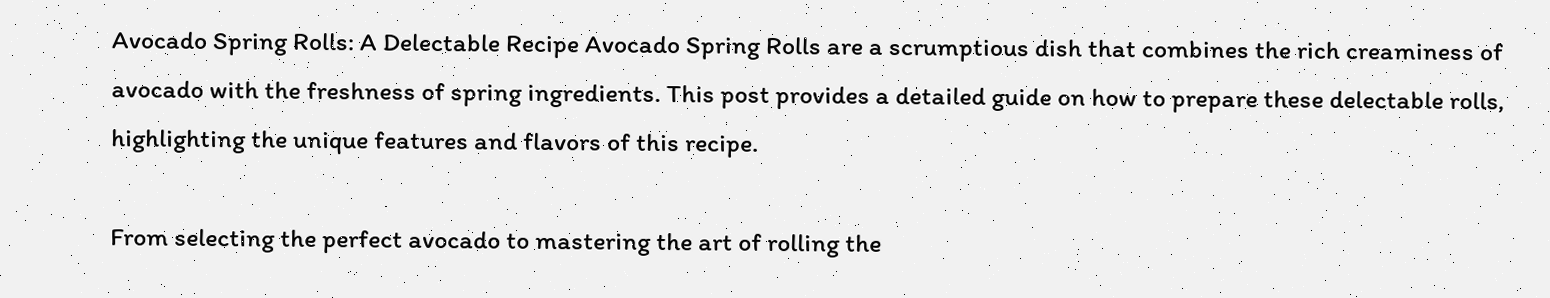Avocado Spring Rolls: A Delectable Recipe Avocado Spring Rolls are a scrumptious dish that combines the rich creaminess of avocado with the freshness of spring ingredients. This post provides a detailed guide on how to prepare these delectable rolls, highlighting the unique features and flavors of this recipe.

From selecting the perfect avocado to mastering the art of rolling the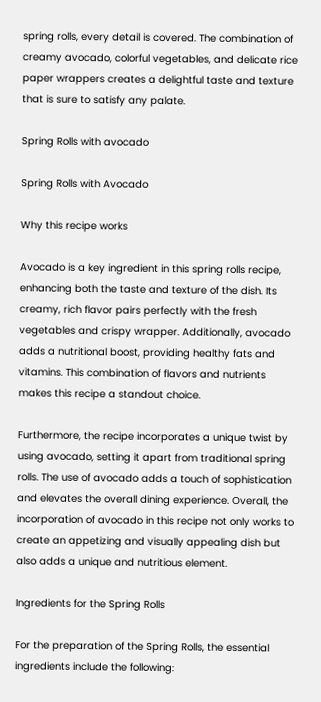spring rolls, every detail is covered. The combination of creamy avocado, colorful vegetables, and delicate rice paper wrappers creates a delightful taste and texture that is sure to satisfy any palate.

Spring Rolls with avocado

Spring Rolls with Avocado

Why this recipe works

Avocado is a key ingredient in this spring rolls recipe, enhancing both the taste and texture of the dish. Its creamy, rich flavor pairs perfectly with the fresh vegetables and crispy wrapper. Additionally, avocado adds a nutritional boost, providing healthy fats and vitamins. This combination of flavors and nutrients makes this recipe a standout choice.

Furthermore, the recipe incorporates a unique twist by using avocado, setting it apart from traditional spring rolls. The use of avocado adds a touch of sophistication and elevates the overall dining experience. Overall, the incorporation of avocado in this recipe not only works to create an appetizing and visually appealing dish but also adds a unique and nutritious element.

Ingredients for the Spring Rolls

For the preparation of the Spring Rolls, the essential ingredients include the following: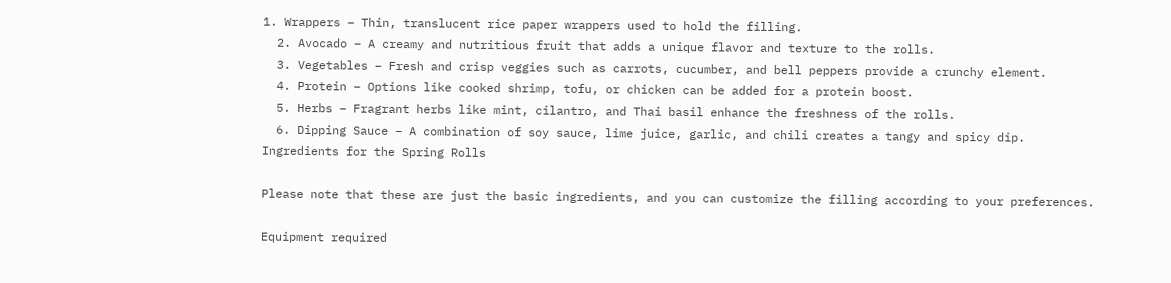1. Wrappers – Thin, translucent rice paper wrappers used to hold the filling.
  2. Avocado – A creamy and nutritious fruit that adds a unique flavor and texture to the rolls.
  3. Vegetables – Fresh and crisp veggies such as carrots, cucumber, and bell peppers provide a crunchy element.
  4. Protein – Options like cooked shrimp, tofu, or chicken can be added for a protein boost.
  5. Herbs – Fragrant herbs like mint, cilantro, and Thai basil enhance the freshness of the rolls.
  6. Dipping Sauce – A combination of soy sauce, lime juice, garlic, and chili creates a tangy and spicy dip.
Ingredients for the Spring Rolls

Please note that these are just the basic ingredients, and you can customize the filling according to your preferences.

Equipment required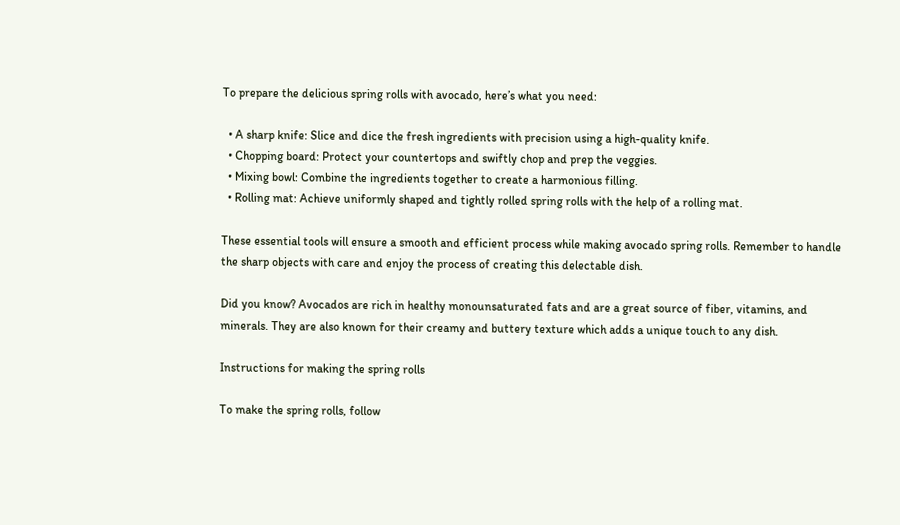To prepare the delicious spring rolls with avocado, here’s what you need:

  • A sharp knife: Slice and dice the fresh ingredients with precision using a high-quality knife.
  • Chopping board: Protect your countertops and swiftly chop and prep the veggies.
  • Mixing bowl: Combine the ingredients together to create a harmonious filling.
  • Rolling mat: Achieve uniformly shaped and tightly rolled spring rolls with the help of a rolling mat.

These essential tools will ensure a smooth and efficient process while making avocado spring rolls. Remember to handle the sharp objects with care and enjoy the process of creating this delectable dish.

Did you know? Avocados are rich in healthy monounsaturated fats and are a great source of fiber, vitamins, and minerals. They are also known for their creamy and buttery texture which adds a unique touch to any dish.

Instructions for making the spring rolls

To make the spring rolls, follow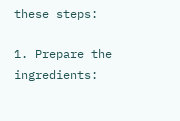these steps:

1. Prepare the ingredients: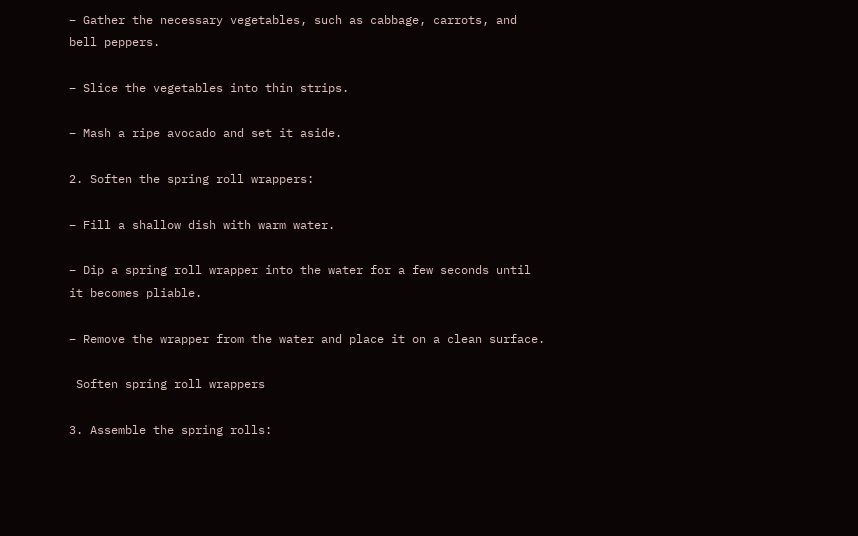– Gather the necessary vegetables, such as cabbage, carrots, and bell peppers.

– Slice the vegetables into thin strips.

– Mash a ripe avocado and set it aside.

2. Soften the spring roll wrappers:

– Fill a shallow dish with warm water.

– Dip a spring roll wrapper into the water for a few seconds until it becomes pliable.

– Remove the wrapper from the water and place it on a clean surface.

 Soften spring roll wrappers

3. Assemble the spring rolls: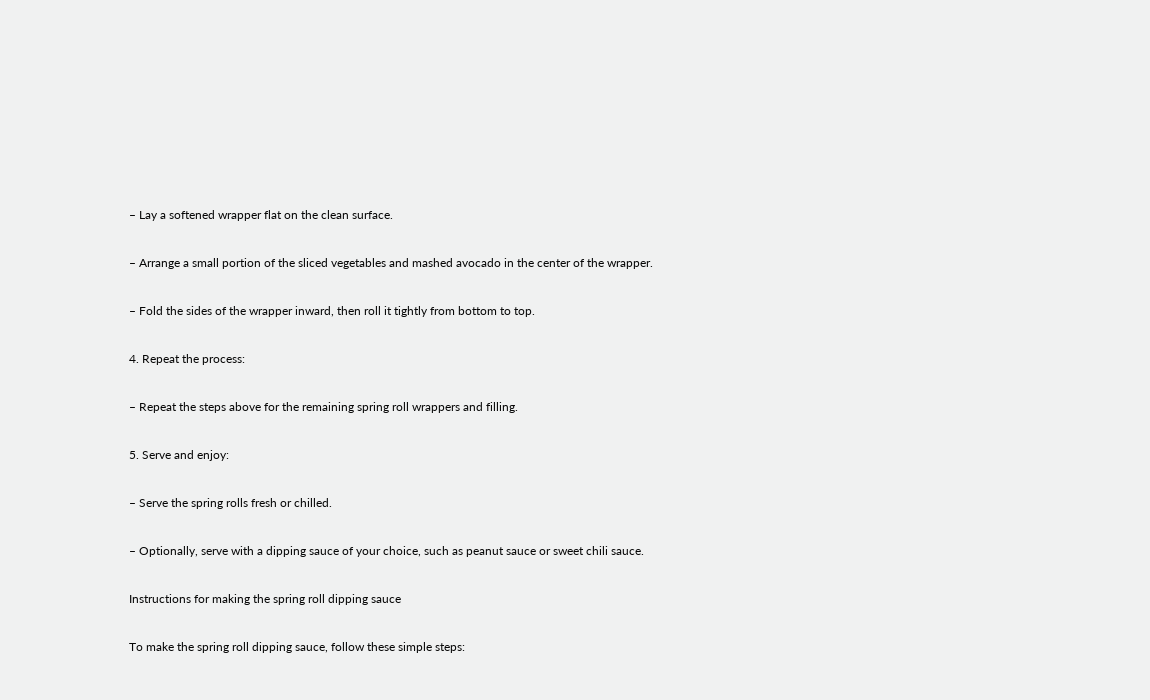– Lay a softened wrapper flat on the clean surface.

– Arrange a small portion of the sliced vegetables and mashed avocado in the center of the wrapper.

– Fold the sides of the wrapper inward, then roll it tightly from bottom to top.

4. Repeat the process:

– Repeat the steps above for the remaining spring roll wrappers and filling.

5. Serve and enjoy:

– Serve the spring rolls fresh or chilled.

– Optionally, serve with a dipping sauce of your choice, such as peanut sauce or sweet chili sauce.

Instructions for making the spring roll dipping sauce

To make the spring roll dipping sauce, follow these simple steps: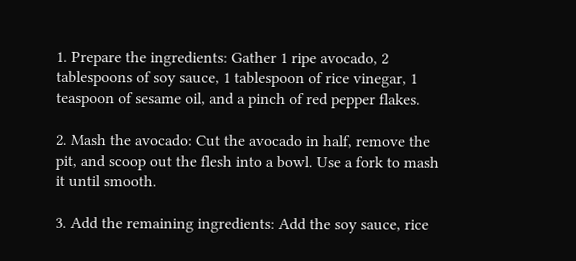1. Prepare the ingredients: Gather 1 ripe avocado, 2 tablespoons of soy sauce, 1 tablespoon of rice vinegar, 1 teaspoon of sesame oil, and a pinch of red pepper flakes.

2. Mash the avocado: Cut the avocado in half, remove the pit, and scoop out the flesh into a bowl. Use a fork to mash it until smooth.

3. Add the remaining ingredients: Add the soy sauce, rice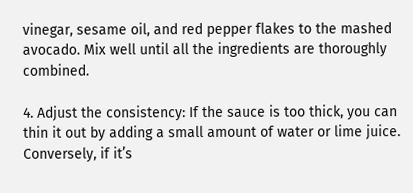vinegar, sesame oil, and red pepper flakes to the mashed avocado. Mix well until all the ingredients are thoroughly combined.

4. Adjust the consistency: If the sauce is too thick, you can thin it out by adding a small amount of water or lime juice. Conversely, if it’s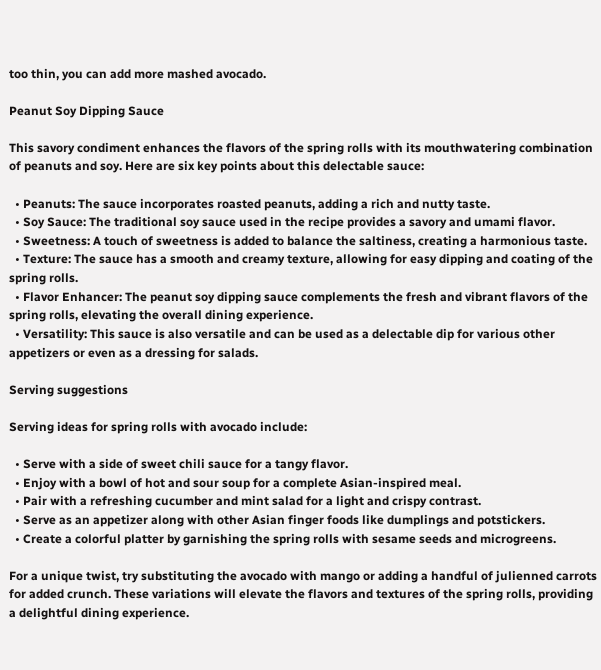too thin, you can add more mashed avocado.

Peanut Soy Dipping Sauce

This savory condiment enhances the flavors of the spring rolls with its mouthwatering combination of peanuts and soy. Here are six key points about this delectable sauce:

  • Peanuts: The sauce incorporates roasted peanuts, adding a rich and nutty taste.
  • Soy Sauce: The traditional soy sauce used in the recipe provides a savory and umami flavor.
  • Sweetness: A touch of sweetness is added to balance the saltiness, creating a harmonious taste.
  • Texture: The sauce has a smooth and creamy texture, allowing for easy dipping and coating of the spring rolls.
  • Flavor Enhancer: The peanut soy dipping sauce complements the fresh and vibrant flavors of the spring rolls, elevating the overall dining experience.
  • Versatility: This sauce is also versatile and can be used as a delectable dip for various other appetizers or even as a dressing for salads.

Serving suggestions

Serving ideas for spring rolls with avocado include:

  • Serve with a side of sweet chili sauce for a tangy flavor.
  • Enjoy with a bowl of hot and sour soup for a complete Asian-inspired meal.
  • Pair with a refreshing cucumber and mint salad for a light and crispy contrast.
  • Serve as an appetizer along with other Asian finger foods like dumplings and potstickers.
  • Create a colorful platter by garnishing the spring rolls with sesame seeds and microgreens.

For a unique twist, try substituting the avocado with mango or adding a handful of julienned carrots for added crunch. These variations will elevate the flavors and textures of the spring rolls, providing a delightful dining experience.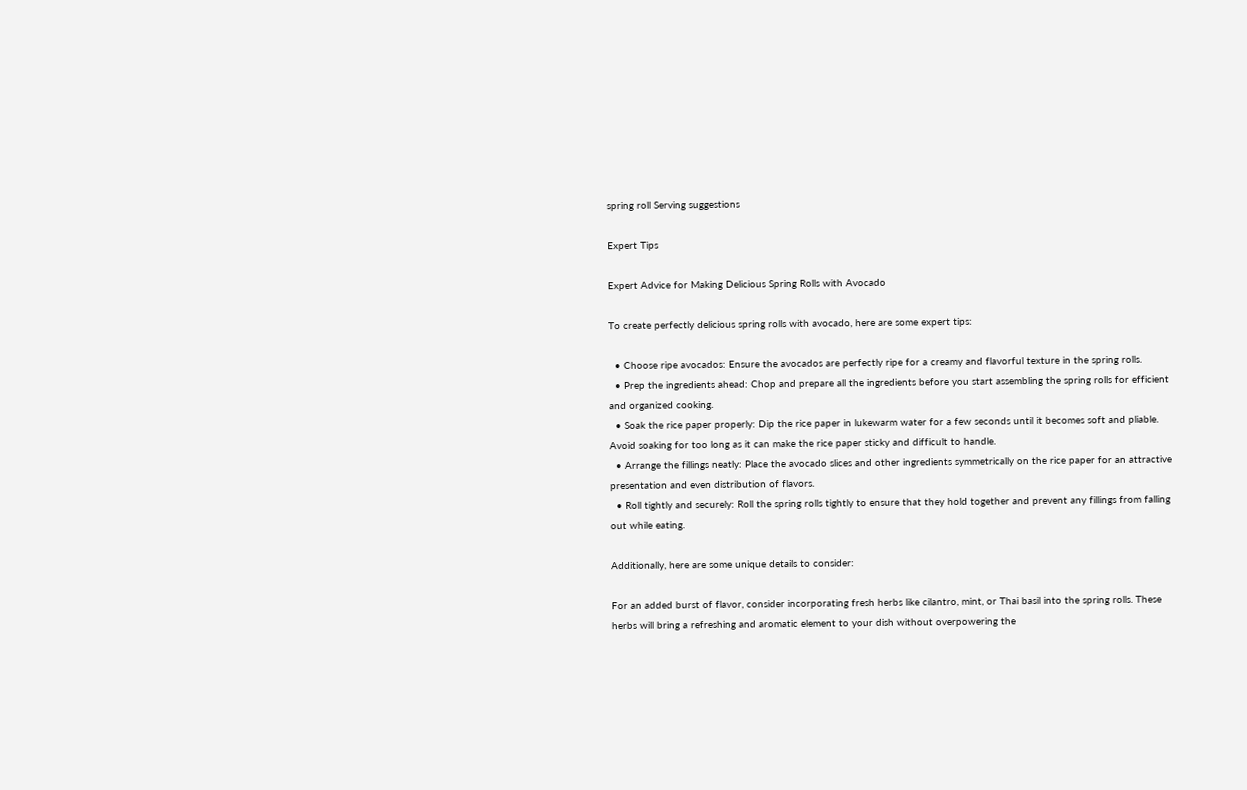spring roll Serving suggestions

Expert Tips

Expert Advice for Making Delicious Spring Rolls with Avocado

To create perfectly delicious spring rolls with avocado, here are some expert tips:

  • Choose ripe avocados: Ensure the avocados are perfectly ripe for a creamy and flavorful texture in the spring rolls.
  • Prep the ingredients ahead: Chop and prepare all the ingredients before you start assembling the spring rolls for efficient and organized cooking.
  • Soak the rice paper properly: Dip the rice paper in lukewarm water for a few seconds until it becomes soft and pliable. Avoid soaking for too long as it can make the rice paper sticky and difficult to handle.
  • Arrange the fillings neatly: Place the avocado slices and other ingredients symmetrically on the rice paper for an attractive presentation and even distribution of flavors.
  • Roll tightly and securely: Roll the spring rolls tightly to ensure that they hold together and prevent any fillings from falling out while eating.

Additionally, here are some unique details to consider:

For an added burst of flavor, consider incorporating fresh herbs like cilantro, mint, or Thai basil into the spring rolls. These herbs will bring a refreshing and aromatic element to your dish without overpowering the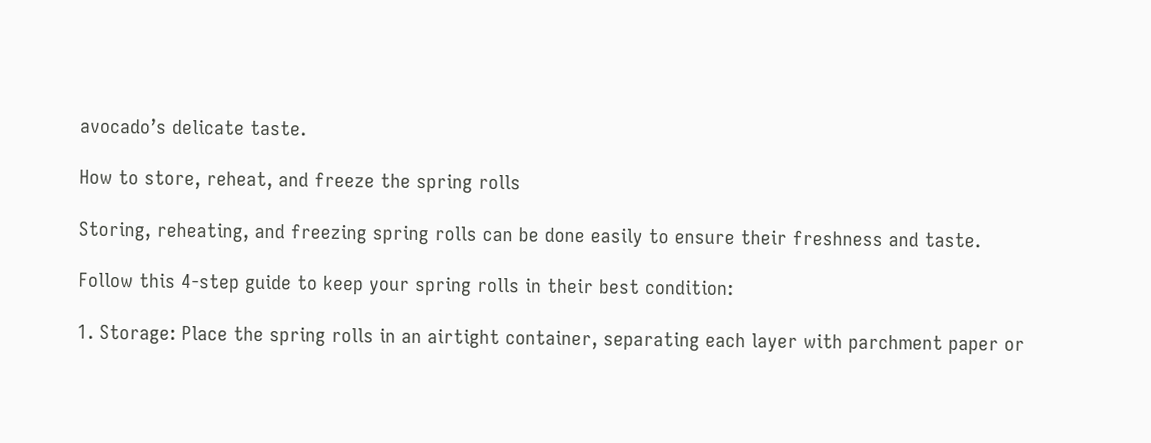avocado’s delicate taste.

How to store, reheat, and freeze the spring rolls

Storing, reheating, and freezing spring rolls can be done easily to ensure their freshness and taste.

Follow this 4-step guide to keep your spring rolls in their best condition:

1. Storage: Place the spring rolls in an airtight container, separating each layer with parchment paper or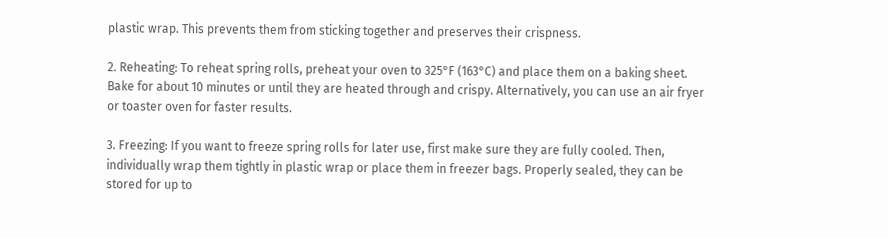plastic wrap. This prevents them from sticking together and preserves their crispness.

2. Reheating: To reheat spring rolls, preheat your oven to 325°F (163°C) and place them on a baking sheet. Bake for about 10 minutes or until they are heated through and crispy. Alternatively, you can use an air fryer or toaster oven for faster results.

3. Freezing: If you want to freeze spring rolls for later use, first make sure they are fully cooled. Then, individually wrap them tightly in plastic wrap or place them in freezer bags. Properly sealed, they can be stored for up to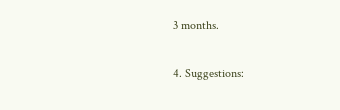3 months.

4. Suggestions: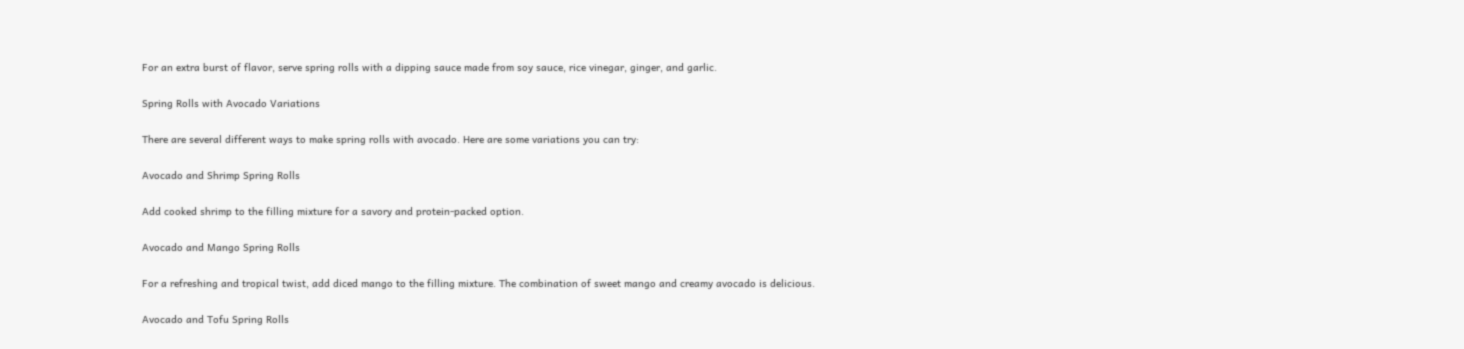For an extra burst of flavor, serve spring rolls with a dipping sauce made from soy sauce, rice vinegar, ginger, and garlic.

Spring Rolls with Avocado Variations

There are several different ways to make spring rolls with avocado. Here are some variations you can try:

Avocado and Shrimp Spring Rolls

Add cooked shrimp to the filling mixture for a savory and protein-packed option.

Avocado and Mango Spring Rolls

For a refreshing and tropical twist, add diced mango to the filling mixture. The combination of sweet mango and creamy avocado is delicious.

Avocado and Tofu Spring Rolls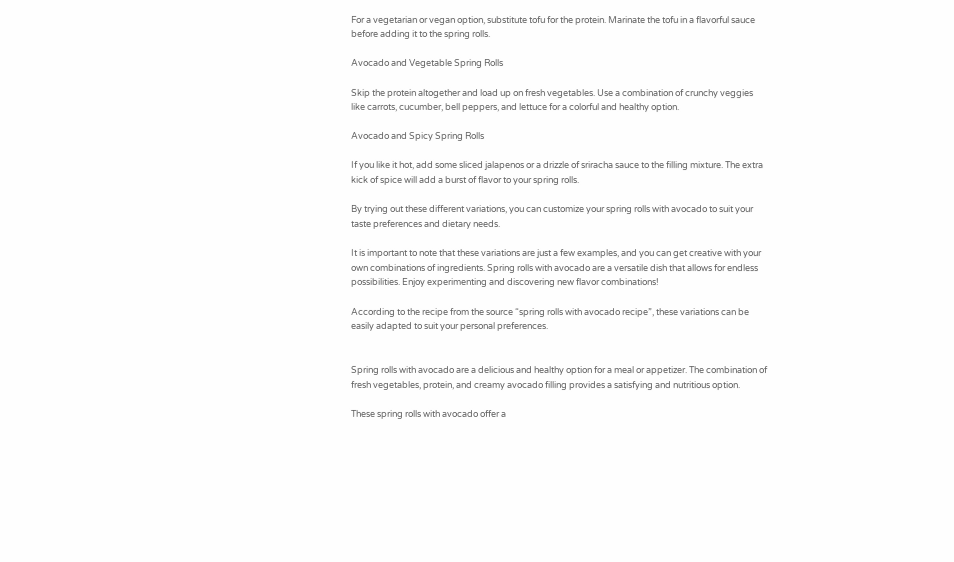For a vegetarian or vegan option, substitute tofu for the protein. Marinate the tofu in a flavorful sauce before adding it to the spring rolls.

Avocado and Vegetable Spring Rolls

Skip the protein altogether and load up on fresh vegetables. Use a combination of crunchy veggies like carrots, cucumber, bell peppers, and lettuce for a colorful and healthy option.

Avocado and Spicy Spring Rolls

If you like it hot, add some sliced jalapenos or a drizzle of sriracha sauce to the filling mixture. The extra kick of spice will add a burst of flavor to your spring rolls.

By trying out these different variations, you can customize your spring rolls with avocado to suit your taste preferences and dietary needs.

It is important to note that these variations are just a few examples, and you can get creative with your own combinations of ingredients. Spring rolls with avocado are a versatile dish that allows for endless possibilities. Enjoy experimenting and discovering new flavor combinations!

According to the recipe from the source “spring rolls with avocado recipe”, these variations can be easily adapted to suit your personal preferences.


Spring rolls with avocado are a delicious and healthy option for a meal or appetizer. The combination of fresh vegetables, protein, and creamy avocado filling provides a satisfying and nutritious option.

These spring rolls with avocado offer a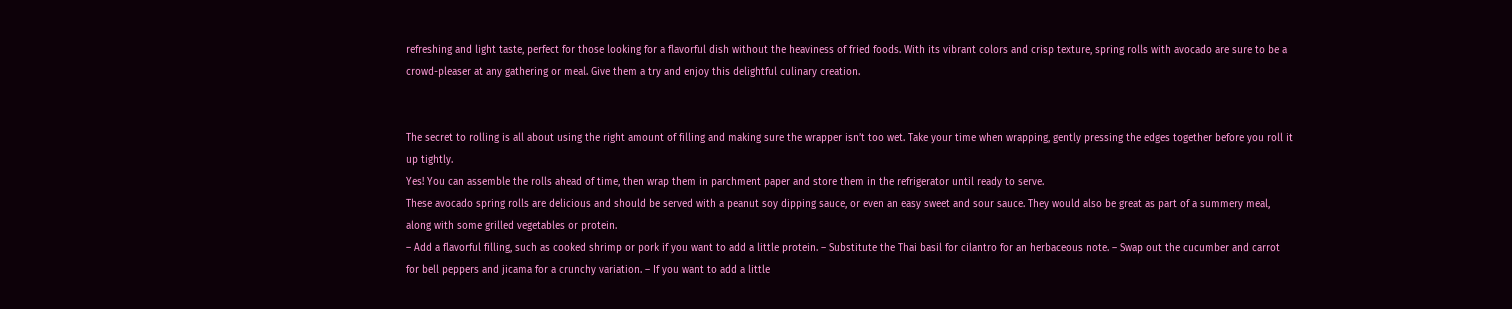refreshing and light taste, perfect for those looking for a flavorful dish without the heaviness of fried foods. With its vibrant colors and crisp texture, spring rolls with avocado are sure to be a crowd-pleaser at any gathering or meal. Give them a try and enjoy this delightful culinary creation.


The secret to rolling is all about using the right amount of filling and making sure the wrapper isn’t too wet. Take your time when wrapping, gently pressing the edges together before you roll it up tightly.
Yes! You can assemble the rolls ahead of time, then wrap them in parchment paper and store them in the refrigerator until ready to serve.
These avocado spring rolls are delicious and should be served with a peanut soy dipping sauce, or even an easy sweet and sour sauce. They would also be great as part of a summery meal, along with some grilled vegetables or protein.
– Add a flavorful filling, such as cooked shrimp or pork if you want to add a little protein. – Substitute the Thai basil for cilantro for an herbaceous note. – Swap out the cucumber and carrot for bell peppers and jicama for a crunchy variation. – If you want to add a little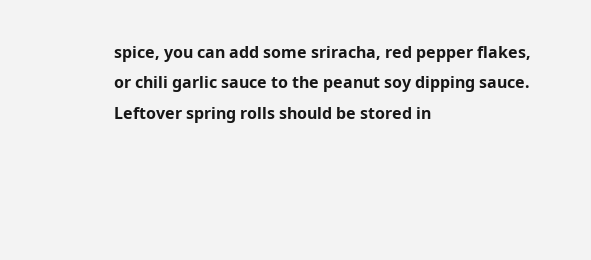spice, you can add some sriracha, red pepper flakes, or chili garlic sauce to the peanut soy dipping sauce.
Leftover spring rolls should be stored in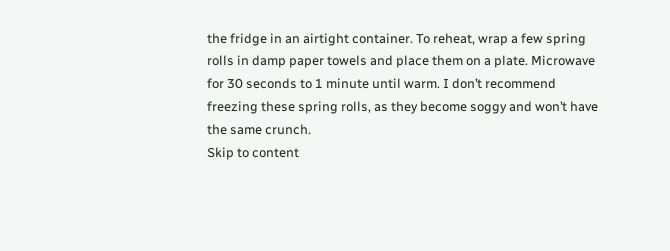the fridge in an airtight container. To reheat, wrap a few spring rolls in damp paper towels and place them on a plate. Microwave for 30 seconds to 1 minute until warm. I don’t recommend freezing these spring rolls, as they become soggy and won’t have the same crunch.
Skip to content